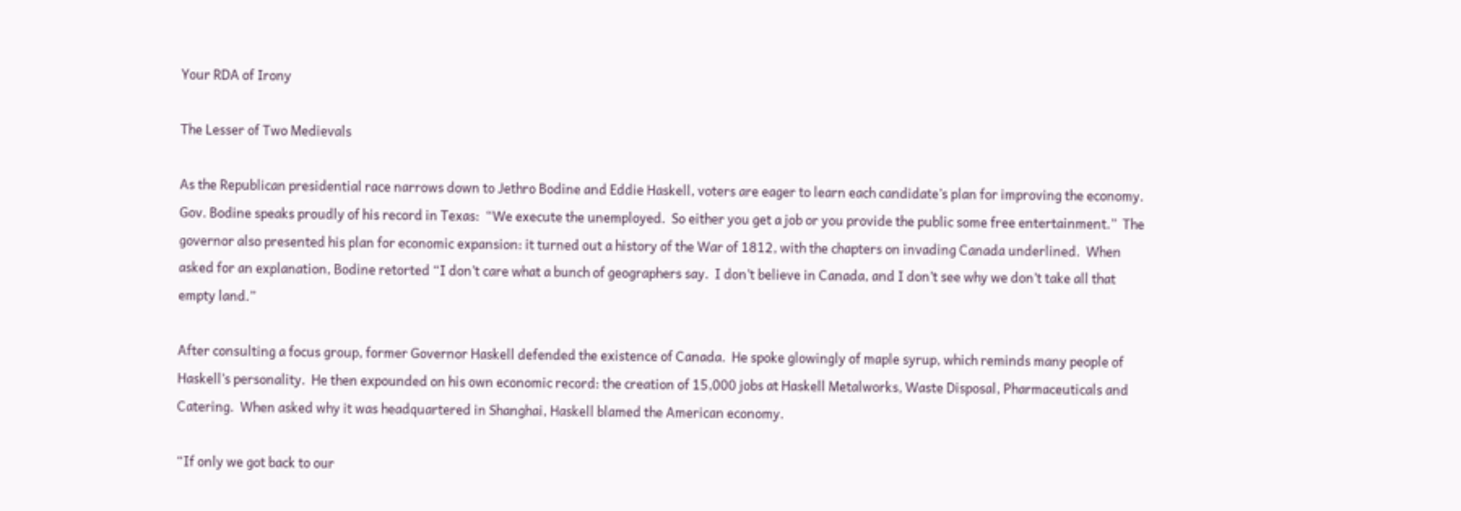Your RDA of Irony

The Lesser of Two Medievals

As the Republican presidential race narrows down to Jethro Bodine and Eddie Haskell, voters are eager to learn each candidate’s plan for improving the economy.  Gov. Bodine speaks proudly of his record in Texas:  “We execute the unemployed.  So either you get a job or you provide the public some free entertainment.”  The governor also presented his plan for economic expansion: it turned out a history of the War of 1812, with the chapters on invading Canada underlined.  When asked for an explanation, Bodine retorted “I don’t care what a bunch of geographers say.  I don’t believe in Canada, and I don’t see why we don’t take all that empty land.”

After consulting a focus group, former Governor Haskell defended the existence of Canada.  He spoke glowingly of maple syrup, which reminds many people of Haskell’s personality.  He then expounded on his own economic record: the creation of 15,000 jobs at Haskell Metalworks, Waste Disposal, Pharmaceuticals and Catering.  When asked why it was headquartered in Shanghai, Haskell blamed the American economy.

“If only we got back to our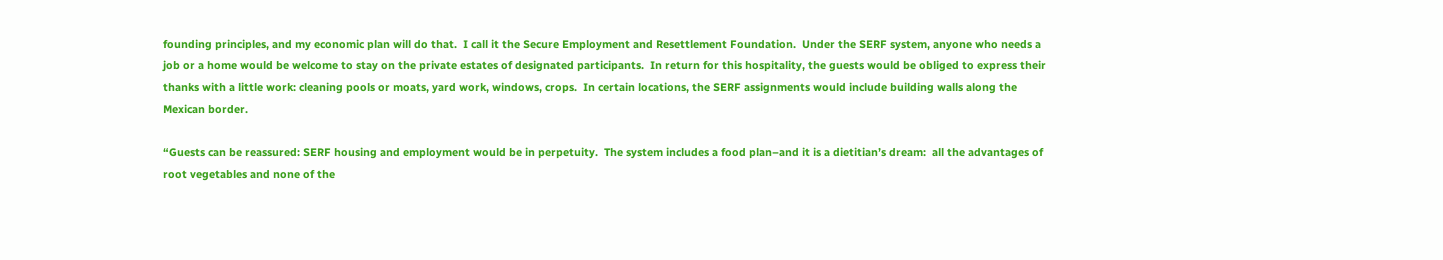founding principles, and my economic plan will do that.  I call it the Secure Employment and Resettlement Foundation.  Under the SERF system, anyone who needs a job or a home would be welcome to stay on the private estates of designated participants.  In return for this hospitality, the guests would be obliged to express their thanks with a little work: cleaning pools or moats, yard work, windows, crops.  In certain locations, the SERF assignments would include building walls along the Mexican border.

“Guests can be reassured: SERF housing and employment would be in perpetuity.  The system includes a food plan–and it is a dietitian’s dream:  all the advantages of root vegetables and none of the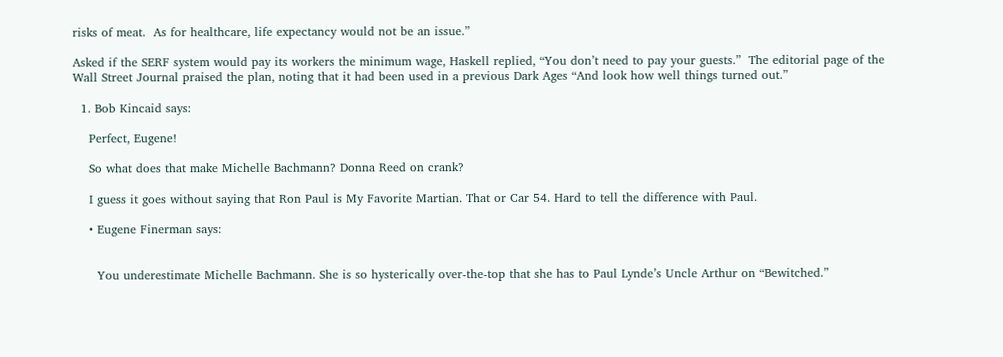risks of meat.  As for healthcare, life expectancy would not be an issue.”

Asked if the SERF system would pay its workers the minimum wage, Haskell replied, “You don’t need to pay your guests.”  The editorial page of the Wall Street Journal praised the plan, noting that it had been used in a previous Dark Ages “And look how well things turned out.”

  1. Bob Kincaid says:

    Perfect, Eugene!

    So what does that make Michelle Bachmann? Donna Reed on crank?

    I guess it goes without saying that Ron Paul is My Favorite Martian. That or Car 54. Hard to tell the difference with Paul.

    • Eugene Finerman says:


      You underestimate Michelle Bachmann. She is so hysterically over-the-top that she has to Paul Lynde’s Uncle Arthur on “Bewitched.”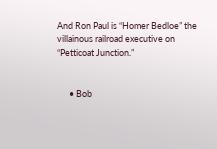And Ron Paul is “Homer Bedloe” the villainous railroad executive on “Petticoat Junction.”


      • Bob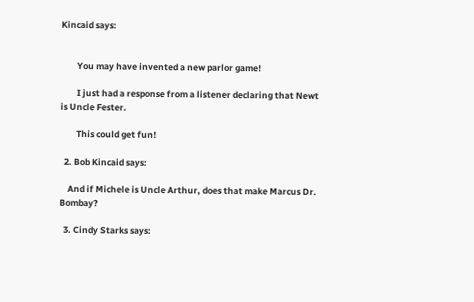Kincaid says:


        You may have invented a new parlor game!

        I just had a response from a listener declaring that Newt is Uncle Fester.

        This could get fun!

  2. Bob Kincaid says:

    And if Michele is Uncle Arthur, does that make Marcus Dr. Bombay?

  3. Cindy Starks says: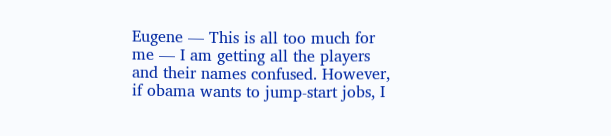Eugene — This is all too much for me — I am getting all the players and their names confused. However, if obama wants to jump-start jobs, I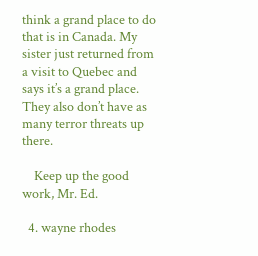think a grand place to do that is in Canada. My sister just returned from a visit to Quebec and says it’s a grand place. They also don’t have as many terror threats up there.

    Keep up the good work, Mr. Ed.

  4. wayne rhodes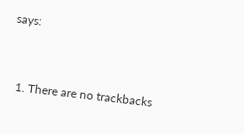says:


  1. There are no trackbacks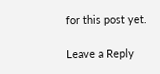for this post yet.

Leave a Reply